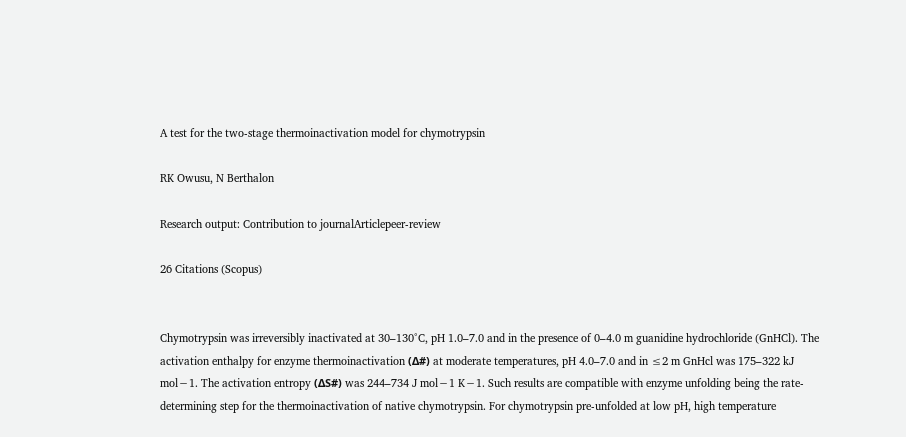A test for the two-stage thermoinactivation model for chymotrypsin

RK Owusu, N Berthalon

Research output: Contribution to journalArticlepeer-review

26 Citations (Scopus)


Chymotrypsin was irreversibly inactivated at 30–130°C, pH 1.0–7.0 and in the presence of 0–4.0 m guanidine hydrochloride (GnHCl). The activation enthalpy for enzyme thermoinactivation (Δ#) at moderate temperatures, pH 4.0–7.0 and in ≤2 m GnHcl was 175–322 kJ mol−1. The activation entropy (ΔS#) was 244–734 J mol−1 K−1. Such results are compatible with enzyme unfolding being the rate-determining step for the thermoinactivation of native chymotrypsin. For chymotrypsin pre-unfolded at low pH, high temperature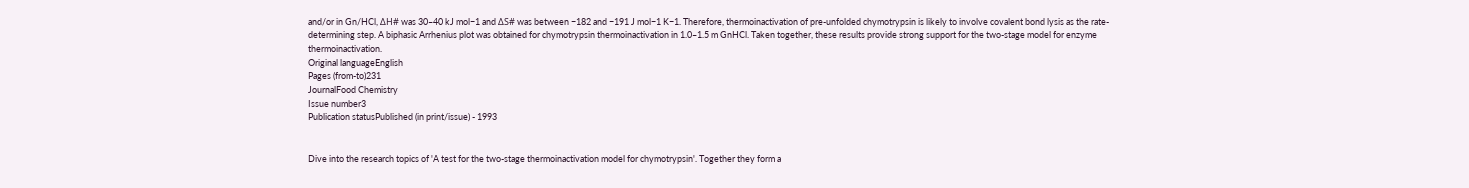and/or in Gn/HCl, ΔH# was 30–40 kJ mol−1 and ΔS# was between −182 and −191 J mol−1 K−1. Therefore, thermoinactivation of pre-unfolded chymotrypsin is likely to involve covalent bond lysis as the rate-determining step. A biphasic Arrhenius plot was obtained for chymotrypsin thermoinactivation in 1.0–1.5 m GnHCl. Taken together, these results provide strong support for the two-stage model for enzyme thermoinactivation.
Original languageEnglish
Pages (from-to)231
JournalFood Chemistry
Issue number3
Publication statusPublished (in print/issue) - 1993


Dive into the research topics of 'A test for the two-stage thermoinactivation model for chymotrypsin'. Together they form a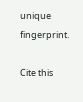unique fingerprint.

Cite this